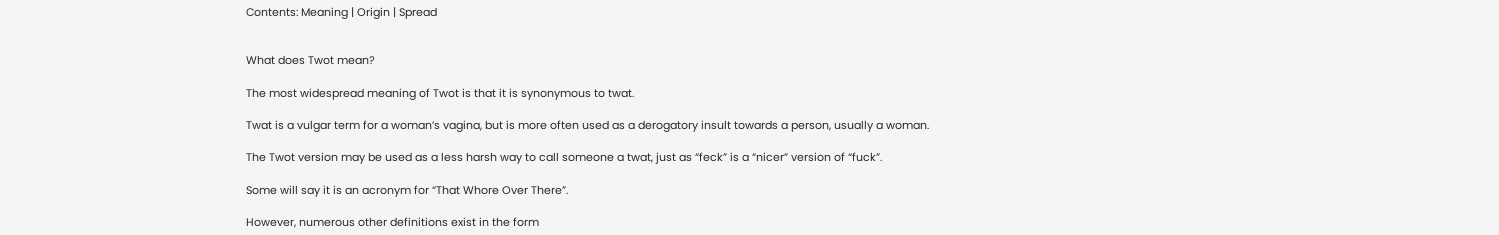Contents: Meaning | Origin | Spread


What does Twot mean?

The most widespread meaning of Twot is that it is synonymous to twat.

Twat is a vulgar term for a woman’s vagina, but is more often used as a derogatory insult towards a person, usually a woman.

The Twot version may be used as a less harsh way to call someone a twat, just as “feck” is a “nicer” version of “fuck”.

Some will say it is an acronym for “That Whore Over There”.

However, numerous other definitions exist in the form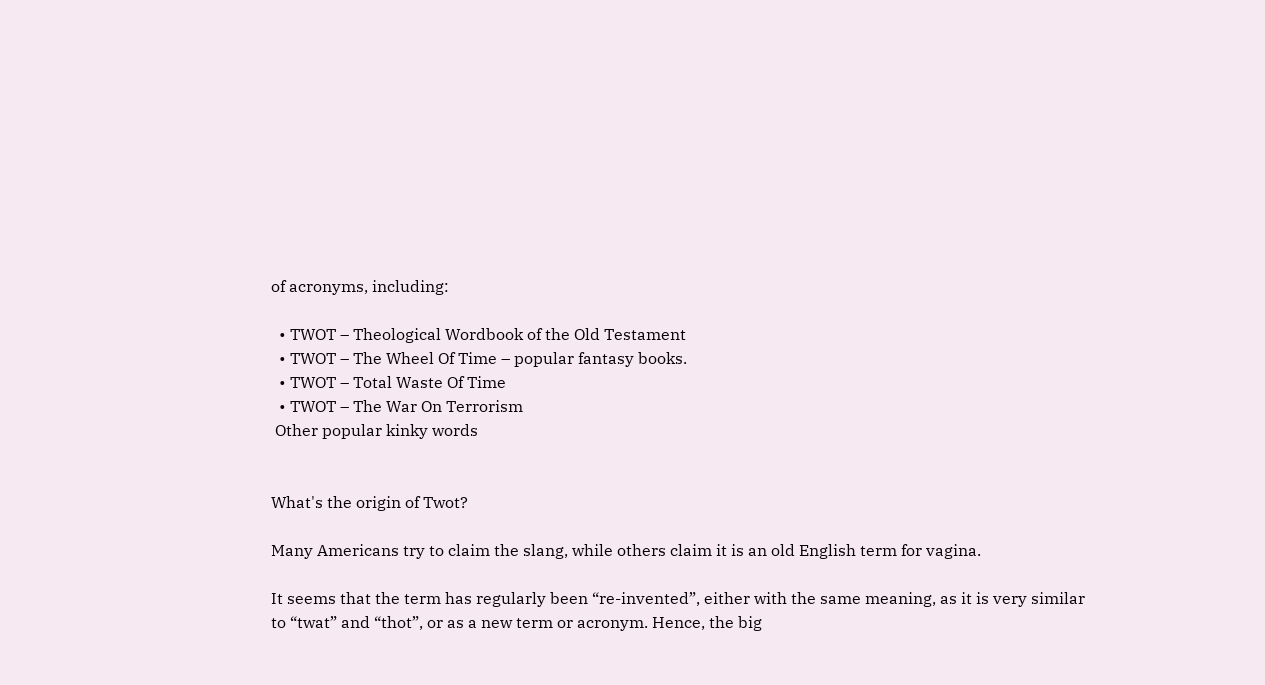of acronyms, including:

  • TWOT – Theological Wordbook of the Old Testament
  • TWOT – The Wheel Of Time – popular fantasy books.
  • TWOT – Total Waste Of Time
  • TWOT – The War On Terrorism
 Other popular kinky words


What's the origin of Twot?

Many Americans try to claim the slang, while others claim it is an old English term for vagina.

It seems that the term has regularly been “re-invented”, either with the same meaning, as it is very similar to “twat” and “thot”, or as a new term or acronym. Hence, the big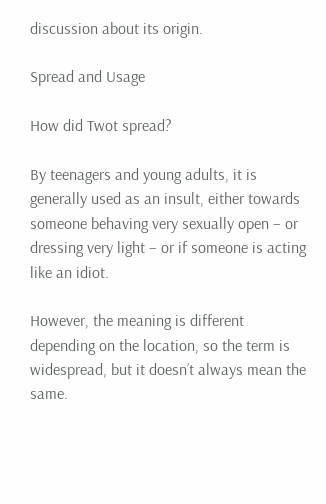discussion about its origin.

Spread and Usage

How did Twot spread?

By teenagers and young adults, it is generally used as an insult, either towards someone behaving very sexually open – or dressing very light – or if someone is acting like an idiot.

However, the meaning is different depending on the location, so the term is widespread, but it doesn’t always mean the same.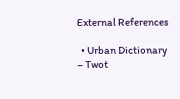External References

  • Urban Dictionary – Twot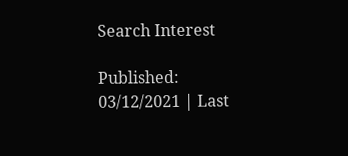Search Interest

Published: 03/12/2021 | Last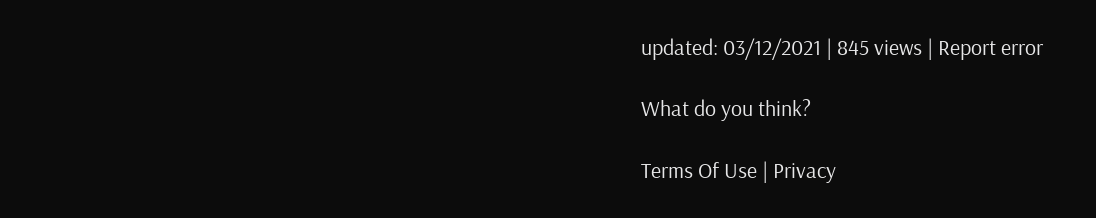updated: 03/12/2021 | 845 views | Report error

What do you think?

Terms Of Use | Privacy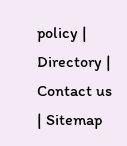policy | Directory | Contact us | Sitemap